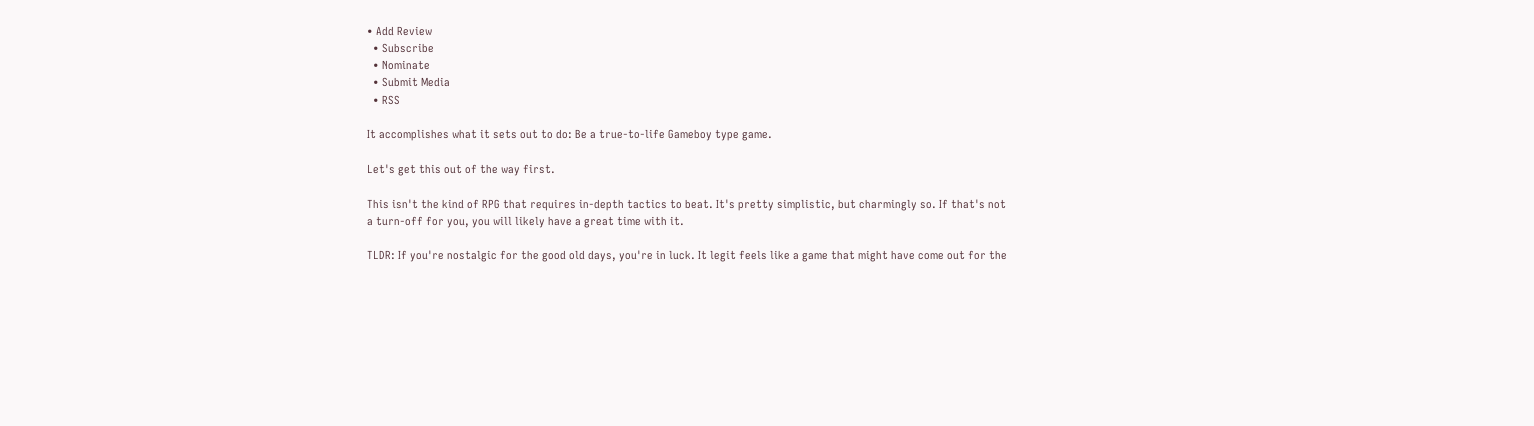• Add Review
  • Subscribe
  • Nominate
  • Submit Media
  • RSS

It accomplishes what it sets out to do: Be a true-to-life Gameboy type game.

Let's get this out of the way first.

This isn't the kind of RPG that requires in-depth tactics to beat. It's pretty simplistic, but charmingly so. If that's not a turn-off for you, you will likely have a great time with it.

TLDR: If you're nostalgic for the good old days, you're in luck. It legit feels like a game that might have come out for the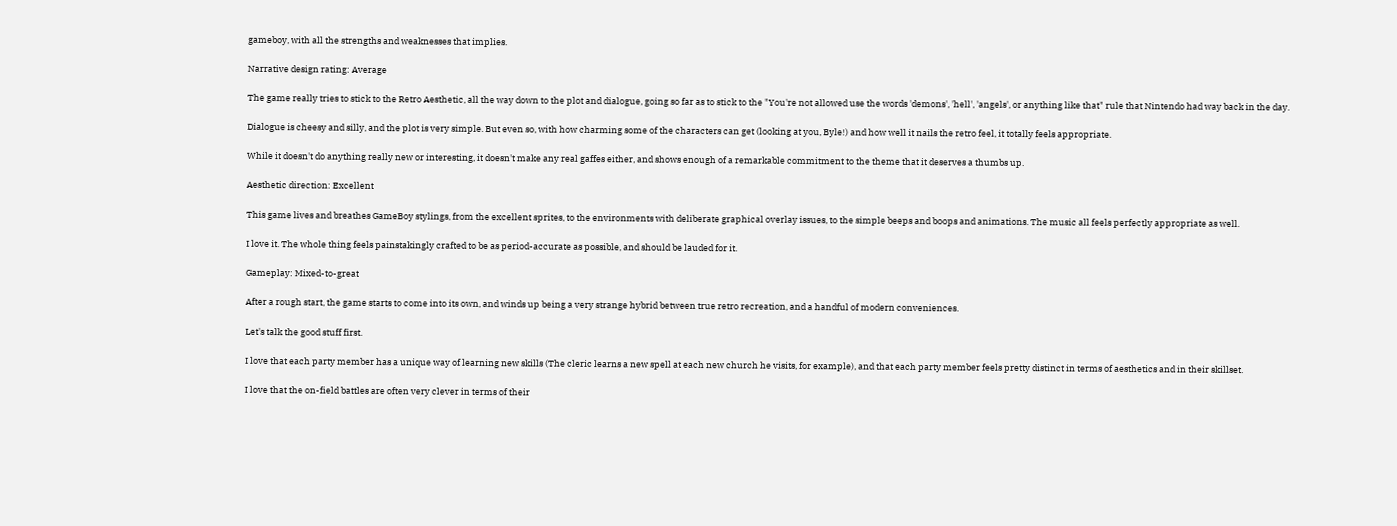gameboy, with all the strengths and weaknesses that implies.

Narrative design rating: Average

The game really tries to stick to the Retro Aesthetic, all the way down to the plot and dialogue, going so far as to stick to the "You're not allowed use the words 'demons', 'hell', 'angels', or anything like that" rule that Nintendo had way back in the day.

Dialogue is cheesy and silly, and the plot is very simple. But even so, with how charming some of the characters can get (looking at you, Byle!) and how well it nails the retro feel, it totally feels appropriate.

While it doesn't do anything really new or interesting, it doesn't make any real gaffes either, and shows enough of a remarkable commitment to the theme that it deserves a thumbs up.

Aesthetic direction: Excellent

This game lives and breathes GameBoy stylings, from the excellent sprites, to the environments with deliberate graphical overlay issues, to the simple beeps and boops and animations. The music all feels perfectly appropriate as well.

I love it. The whole thing feels painstakingly crafted to be as period-accurate as possible, and should be lauded for it.

Gameplay: Mixed-to-great

After a rough start, the game starts to come into its own, and winds up being a very strange hybrid between true retro recreation, and a handful of modern conveniences.

Let's talk the good stuff first.

I love that each party member has a unique way of learning new skills (The cleric learns a new spell at each new church he visits, for example), and that each party member feels pretty distinct in terms of aesthetics and in their skillset.

I love that the on-field battles are often very clever in terms of their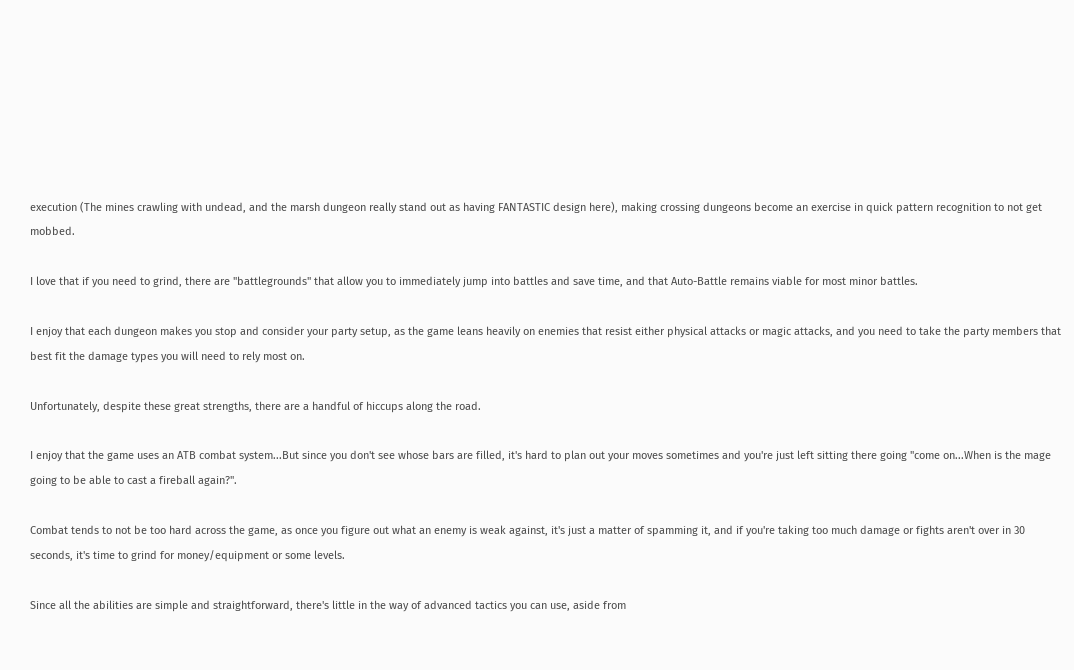execution (The mines crawling with undead, and the marsh dungeon really stand out as having FANTASTIC design here), making crossing dungeons become an exercise in quick pattern recognition to not get mobbed.

I love that if you need to grind, there are "battlegrounds" that allow you to immediately jump into battles and save time, and that Auto-Battle remains viable for most minor battles.

I enjoy that each dungeon makes you stop and consider your party setup, as the game leans heavily on enemies that resist either physical attacks or magic attacks, and you need to take the party members that best fit the damage types you will need to rely most on.

Unfortunately, despite these great strengths, there are a handful of hiccups along the road.

I enjoy that the game uses an ATB combat system...But since you don't see whose bars are filled, it's hard to plan out your moves sometimes and you're just left sitting there going "come on...When is the mage going to be able to cast a fireball again?".

Combat tends to not be too hard across the game, as once you figure out what an enemy is weak against, it's just a matter of spamming it, and if you're taking too much damage or fights aren't over in 30 seconds, it's time to grind for money/equipment or some levels.

Since all the abilities are simple and straightforward, there's little in the way of advanced tactics you can use, aside from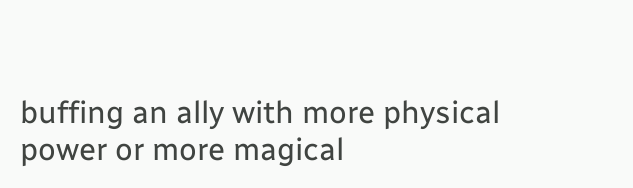buffing an ally with more physical power or more magical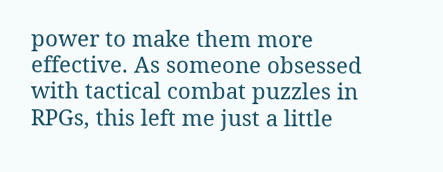power to make them more effective. As someone obsessed with tactical combat puzzles in RPGs, this left me just a little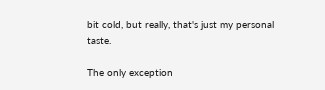bit cold, but really, that's just my personal taste.

The only exception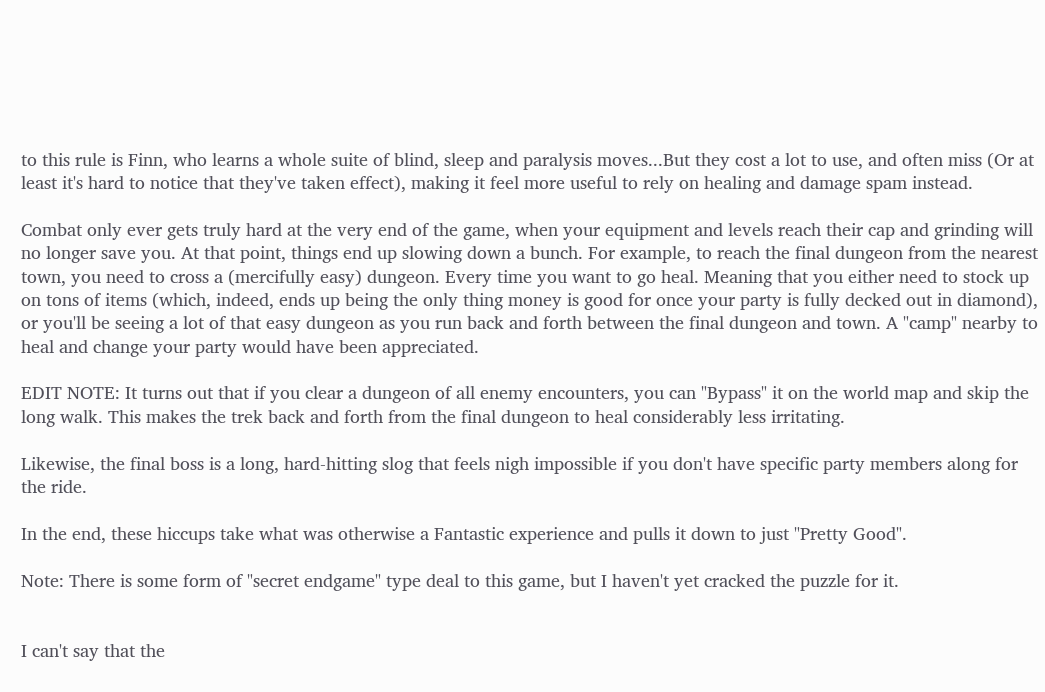to this rule is Finn, who learns a whole suite of blind, sleep and paralysis moves...But they cost a lot to use, and often miss (Or at least it's hard to notice that they've taken effect), making it feel more useful to rely on healing and damage spam instead.

Combat only ever gets truly hard at the very end of the game, when your equipment and levels reach their cap and grinding will no longer save you. At that point, things end up slowing down a bunch. For example, to reach the final dungeon from the nearest town, you need to cross a (mercifully easy) dungeon. Every time you want to go heal. Meaning that you either need to stock up on tons of items (which, indeed, ends up being the only thing money is good for once your party is fully decked out in diamond), or you'll be seeing a lot of that easy dungeon as you run back and forth between the final dungeon and town. A "camp" nearby to heal and change your party would have been appreciated.

EDIT NOTE: It turns out that if you clear a dungeon of all enemy encounters, you can "Bypass" it on the world map and skip the long walk. This makes the trek back and forth from the final dungeon to heal considerably less irritating.

Likewise, the final boss is a long, hard-hitting slog that feels nigh impossible if you don't have specific party members along for the ride.

In the end, these hiccups take what was otherwise a Fantastic experience and pulls it down to just "Pretty Good".

Note: There is some form of "secret endgame" type deal to this game, but I haven't yet cracked the puzzle for it.


I can't say that the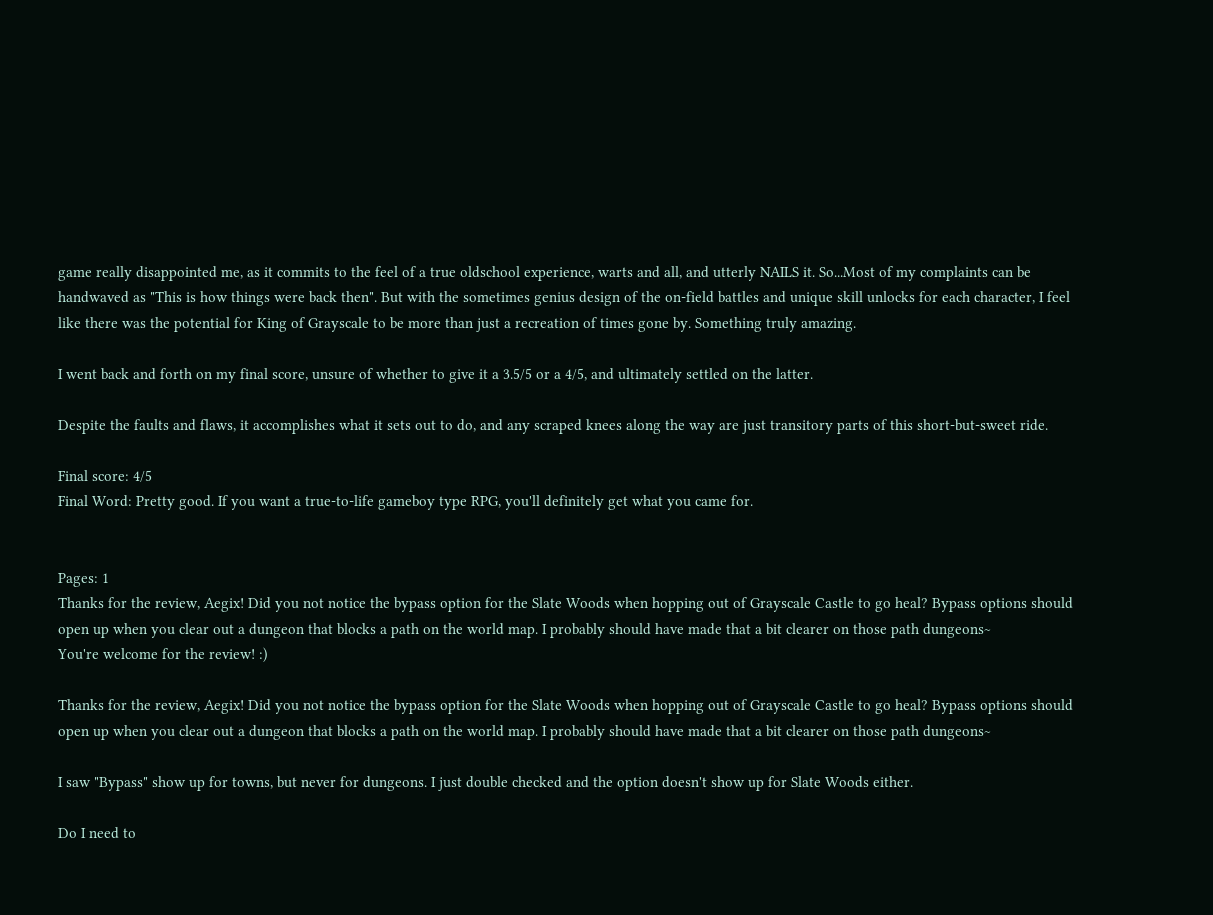game really disappointed me, as it commits to the feel of a true oldschool experience, warts and all, and utterly NAILS it. So...Most of my complaints can be handwaved as "This is how things were back then". But with the sometimes genius design of the on-field battles and unique skill unlocks for each character, I feel like there was the potential for King of Grayscale to be more than just a recreation of times gone by. Something truly amazing.

I went back and forth on my final score, unsure of whether to give it a 3.5/5 or a 4/5, and ultimately settled on the latter.

Despite the faults and flaws, it accomplishes what it sets out to do, and any scraped knees along the way are just transitory parts of this short-but-sweet ride.

Final score: 4/5
Final Word: Pretty good. If you want a true-to-life gameboy type RPG, you'll definitely get what you came for.


Pages: 1
Thanks for the review, Aegix! Did you not notice the bypass option for the Slate Woods when hopping out of Grayscale Castle to go heal? Bypass options should open up when you clear out a dungeon that blocks a path on the world map. I probably should have made that a bit clearer on those path dungeons~
You're welcome for the review! :)

Thanks for the review, Aegix! Did you not notice the bypass option for the Slate Woods when hopping out of Grayscale Castle to go heal? Bypass options should open up when you clear out a dungeon that blocks a path on the world map. I probably should have made that a bit clearer on those path dungeons~

I saw "Bypass" show up for towns, but never for dungeons. I just double checked and the option doesn't show up for Slate Woods either.

Do I need to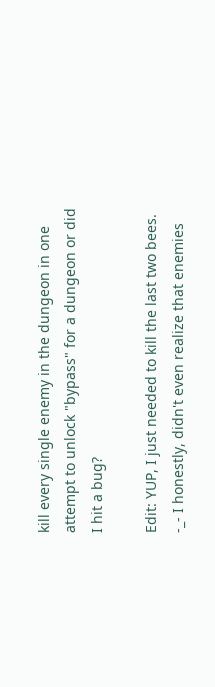kill every single enemy in the dungeon in one attempt to unlock "bypass" for a dungeon or did I hit a bug?

Edit: YUP, I just needed to kill the last two bees. -_- I honestly, didn't even realize that enemies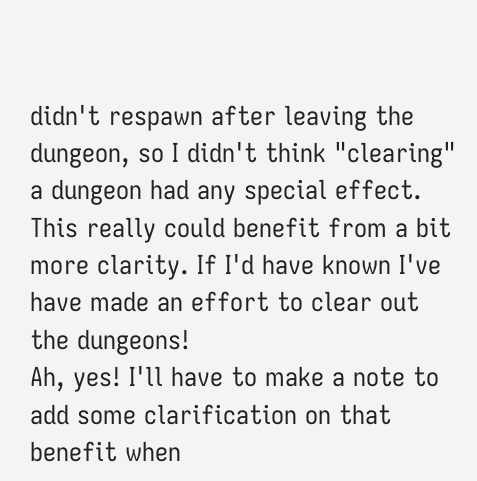didn't respawn after leaving the dungeon, so I didn't think "clearing" a dungeon had any special effect. This really could benefit from a bit more clarity. If I'd have known I've have made an effort to clear out the dungeons!
Ah, yes! I'll have to make a note to add some clarification on that benefit when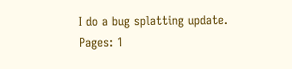I do a bug splatting update.
Pages: 1